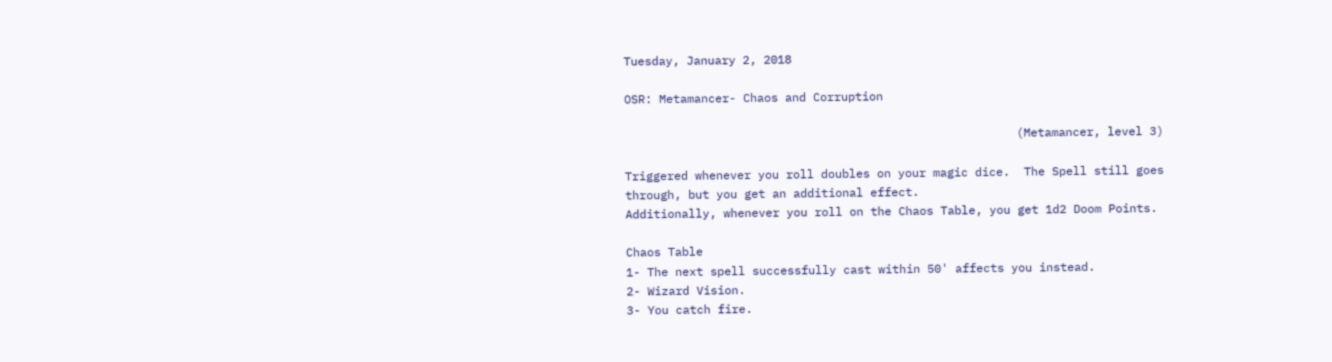Tuesday, January 2, 2018

OSR: Metamancer- Chaos and Corruption

                                                        (Metamancer, level 3)

Triggered whenever you roll doubles on your magic dice.  The Spell still goes through, but you get an additional effect.
Additionally, whenever you roll on the Chaos Table, you get 1d2 Doom Points.

Chaos Table
1- The next spell successfully cast within 50' affects you instead.
2- Wizard Vision.
3- You catch fire.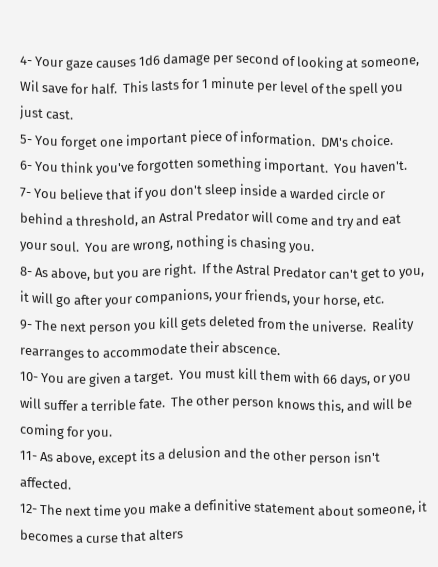4- Your gaze causes 1d6 damage per second of looking at someone, Wil save for half.  This lasts for 1 minute per level of the spell you just cast.
5- You forget one important piece of information.  DM's choice.
6- You think you've forgotten something important.  You haven't.
7- You believe that if you don't sleep inside a warded circle or behind a threshold, an Astral Predator will come and try and eat your soul.  You are wrong, nothing is chasing you.
8- As above, but you are right.  If the Astral Predator can't get to you, it will go after your companions, your friends, your horse, etc.
9- The next person you kill gets deleted from the universe.  Reality rearranges to accommodate their abscence.
10- You are given a target.  You must kill them with 66 days, or you will suffer a terrible fate.  The other person knows this, and will be coming for you.
11- As above, except its a delusion and the other person isn't affected.
12- The next time you make a definitive statement about someone, it becomes a curse that alters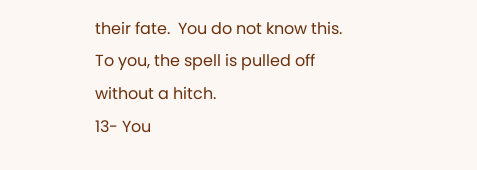their fate.  You do not know this.  To you, the spell is pulled off without a hitch.
13- You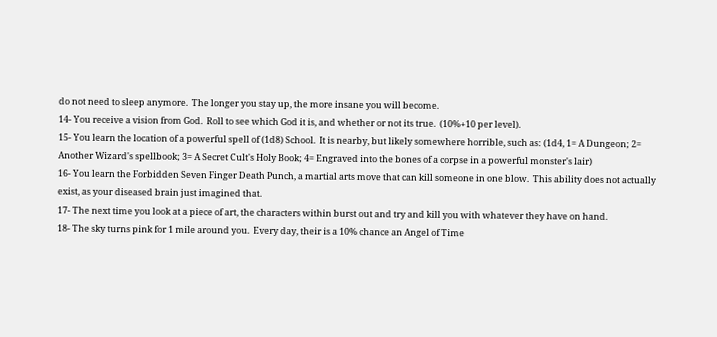do not need to sleep anymore.  The longer you stay up, the more insane you will become.
14- You receive a vision from God.  Roll to see which God it is, and whether or not its true.  (10%+10 per level).
15- You learn the location of a powerful spell of (1d8) School.  It is nearby, but likely somewhere horrible, such as: (1d4, 1= A Dungeon; 2= Another Wizard's spellbook; 3= A Secret Cult's Holy Book; 4= Engraved into the bones of a corpse in a powerful monster's lair)
16- You learn the Forbidden Seven Finger Death Punch, a martial arts move that can kill someone in one blow.  This ability does not actually exist, as your diseased brain just imagined that.
17- The next time you look at a piece of art, the characters within burst out and try and kill you with whatever they have on hand.
18- The sky turns pink for 1 mile around you.  Every day, their is a 10% chance an Angel of Time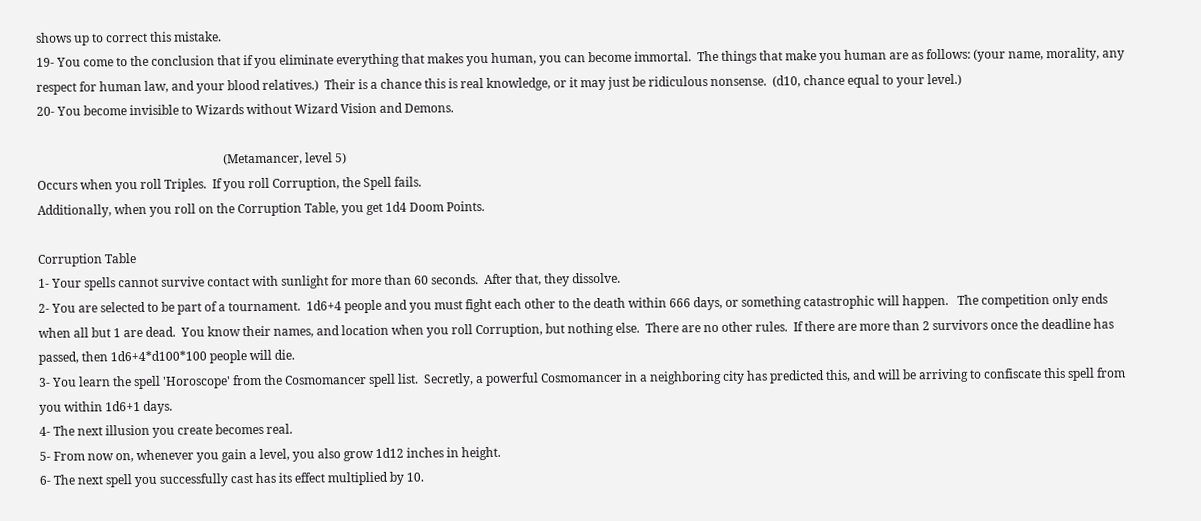shows up to correct this mistake.
19- You come to the conclusion that if you eliminate everything that makes you human, you can become immortal.  The things that make you human are as follows: (your name, morality, any respect for human law, and your blood relatives.)  Their is a chance this is real knowledge, or it may just be ridiculous nonsense.  (d10, chance equal to your level.)
20- You become invisible to Wizards without Wizard Vision and Demons.

                                                              (Metamancer, level 5)
Occurs when you roll Triples.  If you roll Corruption, the Spell fails.
Additionally, when you roll on the Corruption Table, you get 1d4 Doom Points.

Corruption Table
1- Your spells cannot survive contact with sunlight for more than 60 seconds.  After that, they dissolve.
2- You are selected to be part of a tournament.  1d6+4 people and you must fight each other to the death within 666 days, or something catastrophic will happen.   The competition only ends when all but 1 are dead.  You know their names, and location when you roll Corruption, but nothing else.  There are no other rules.  If there are more than 2 survivors once the deadline has passed, then 1d6+4*d100*100 people will die.
3- You learn the spell 'Horoscope' from the Cosmomancer spell list.  Secretly, a powerful Cosmomancer in a neighboring city has predicted this, and will be arriving to confiscate this spell from you within 1d6+1 days.
4- The next illusion you create becomes real.
5- From now on, whenever you gain a level, you also grow 1d12 inches in height.
6- The next spell you successfully cast has its effect multiplied by 10.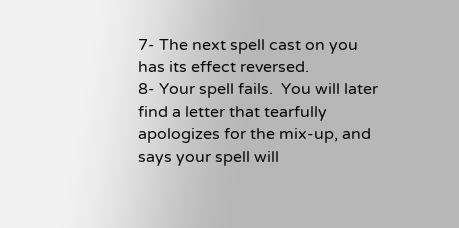7- The next spell cast on you has its effect reversed.
8- Your spell fails.  You will later find a letter that tearfully apologizes for the mix-up, and says your spell will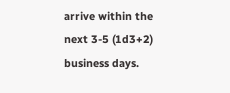arrive within the next 3-5 (1d3+2) business days.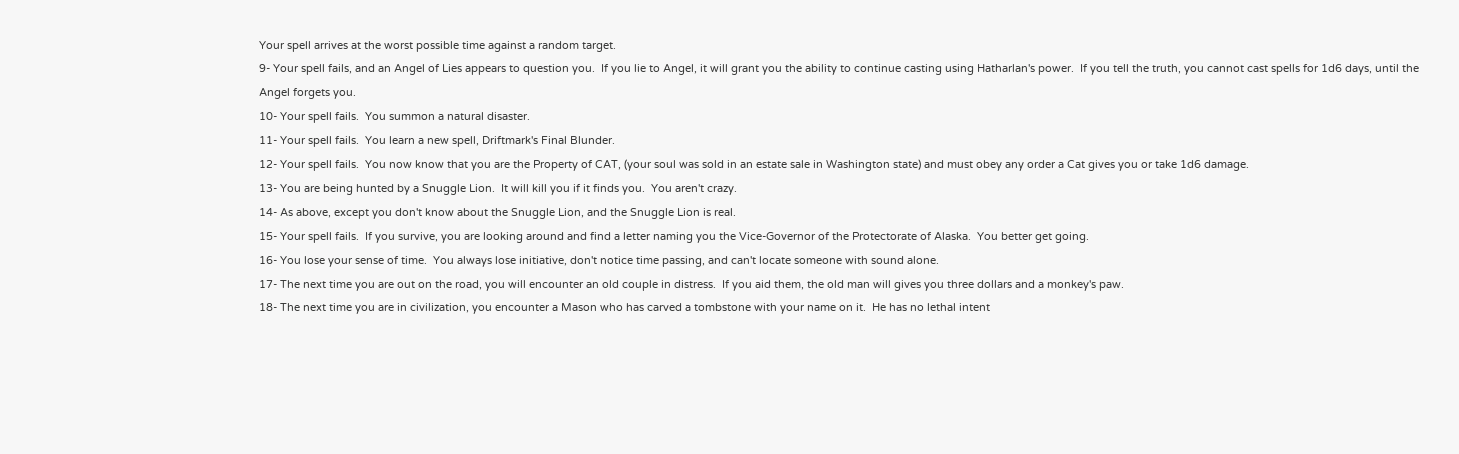Your spell arrives at the worst possible time against a random target.
9- Your spell fails, and an Angel of Lies appears to question you.  If you lie to Angel, it will grant you the ability to continue casting using Hatharlan's power.  If you tell the truth, you cannot cast spells for 1d6 days, until the Angel forgets you.
10- Your spell fails.  You summon a natural disaster.
11- Your spell fails.  You learn a new spell, Driftmark's Final Blunder.
12- Your spell fails.  You now know that you are the Property of CAT, (your soul was sold in an estate sale in Washington state) and must obey any order a Cat gives you or take 1d6 damage.
13- You are being hunted by a Snuggle Lion.  It will kill you if it finds you.  You aren't crazy.
14- As above, except you don't know about the Snuggle Lion, and the Snuggle Lion is real.
15- Your spell fails.  If you survive, you are looking around and find a letter naming you the Vice-Governor of the Protectorate of Alaska.  You better get going.
16- You lose your sense of time.  You always lose initiative, don't notice time passing, and can't locate someone with sound alone.
17- The next time you are out on the road, you will encounter an old couple in distress.  If you aid them, the old man will gives you three dollars and a monkey's paw.
18- The next time you are in civilization, you encounter a Mason who has carved a tombstone with your name on it.  He has no lethal intent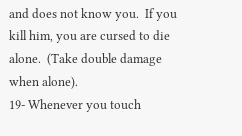and does not know you.  If you kill him, you are cursed to die alone.  (Take double damage when alone).
19- Whenever you touch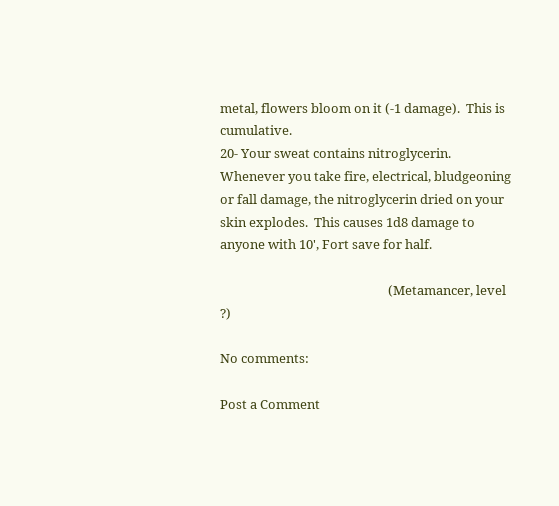metal, flowers bloom on it (-1 damage).  This is cumulative.
20- Your sweat contains nitroglycerin.  Whenever you take fire, electrical, bludgeoning or fall damage, the nitroglycerin dried on your skin explodes.  This causes 1d8 damage to anyone with 10', Fort save for half.

                                                        (Metamancer, level ?)

No comments:

Post a Comment